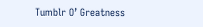Tumblr O’ Greatness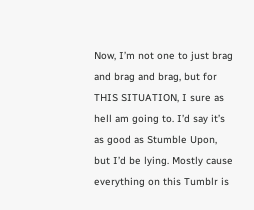Now, I’m not one to just brag and brag and brag, but for THIS SITUATION, I sure as hell am going to. I’d say it’s as good as Stumble Upon, but I’d be lying. Mostly cause everything on this Tumblr is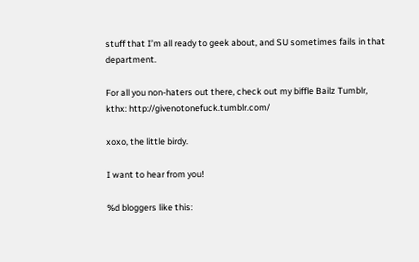stuff that I’m all ready to geek about, and SU sometimes fails in that department.

For all you non-haters out there, check out my biffle Bailz Tumblr, kthx: http://givenotonefuck.tumblr.com/

xoxo, the little birdy.

I want to hear from you!

%d bloggers like this: